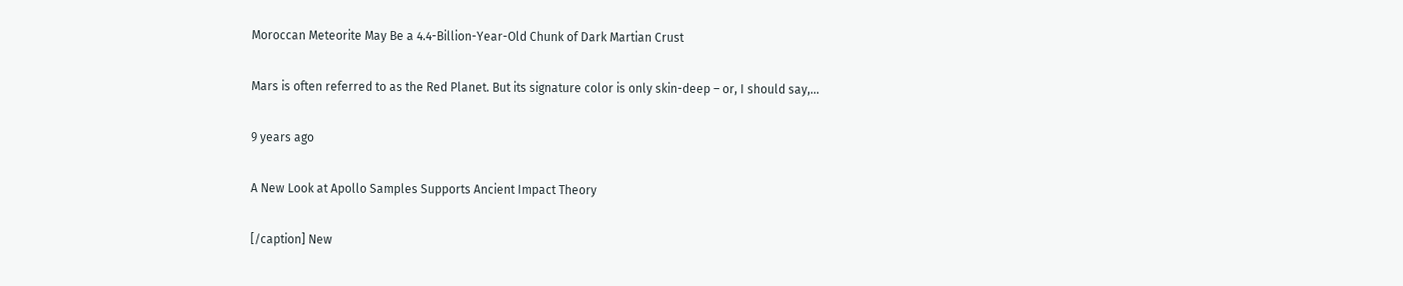Moroccan Meteorite May Be a 4.4-Billion-Year-Old Chunk of Dark Martian Crust

Mars is often referred to as the Red Planet. But its signature color is only skin-deep – or, I should say,…

9 years ago

A New Look at Apollo Samples Supports Ancient Impact Theory

[/caption] New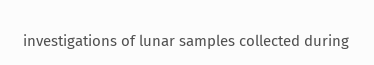investigations of lunar samples collected during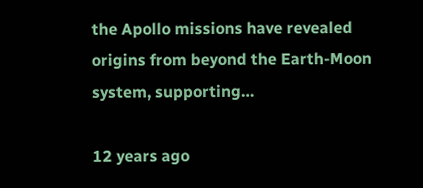the Apollo missions have revealed origins from beyond the Earth-Moon system, supporting…

12 years ago